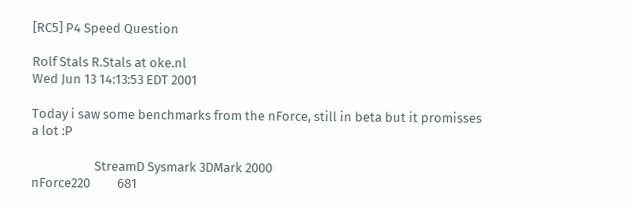[RC5] P4 Speed Question

Rolf Stals R.Stals at oke.nl
Wed Jun 13 14:13:53 EDT 2001

Today i saw some benchmarks from the nForce, still in beta but it promisses
a lot :P

                     StreamD Sysmark 3DMark 2000
nForce220         681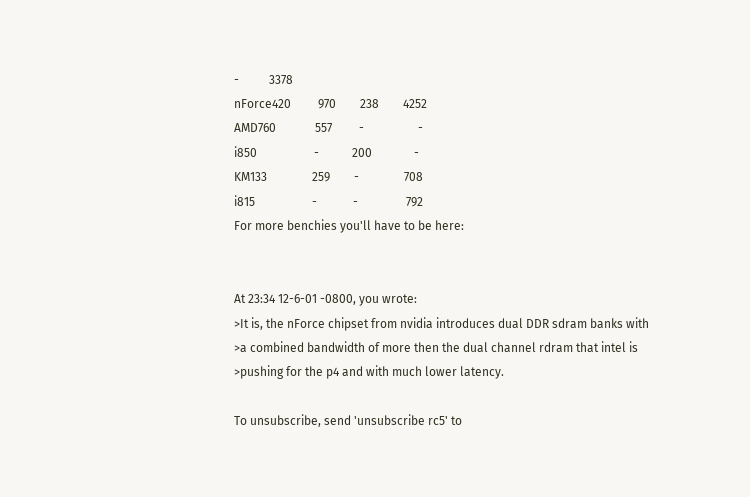-          3378
nForce420         970        238        4252
AMD760             557         -                  -
i850                   -           200              -
KM133               259        -               708
i815                   -            -                792
For more benchies you'll have to be here:


At 23:34 12-6-01 -0800, you wrote:
>It is, the nForce chipset from nvidia introduces dual DDR sdram banks with
>a combined bandwidth of more then the dual channel rdram that intel is
>pushing for the p4 and with much lower latency.

To unsubscribe, send 'unsubscribe rc5' to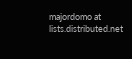majordomo at lists.distributed.net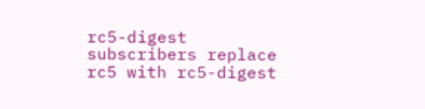rc5-digest subscribers replace rc5 with rc5-digest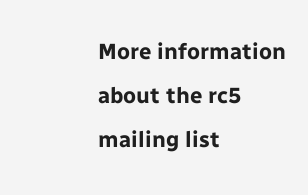More information about the rc5 mailing list